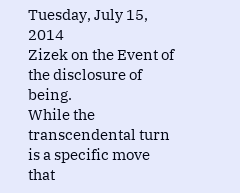Tuesday, July 15, 2014
Zizek on the Event of the disclosure of being.
While the transcendental turn is a specific move that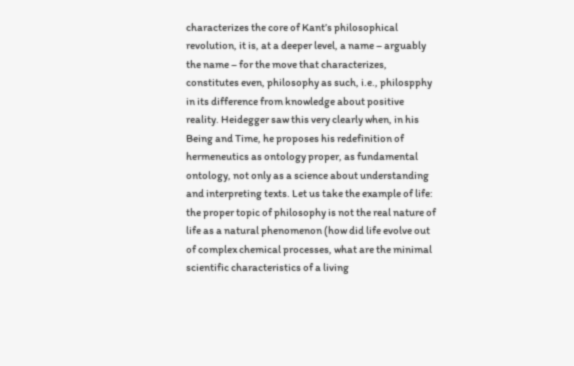characterizes the core of Kant’s philosophical revolution, it is, at a deeper level, a name – arguably the name – for the move that characterizes, constitutes even, philosophy as such, i.e., philospphy in its difference from knowledge about positive reality. Heidegger saw this very clearly when, in his Being and Time, he proposes his redefinition of hermeneutics as ontology proper, as fundamental ontology, not only as a science about understanding and interpreting texts. Let us take the example of life: the proper topic of philosophy is not the real nature of life as a natural phenomenon (how did life evolve out of complex chemical processes, what are the minimal scientific characteristics of a living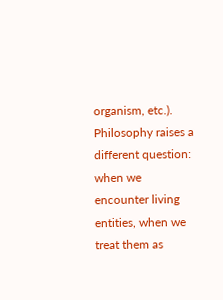organism, etc.). Philosophy raises a different question: when we encounter living entities, when we treat them as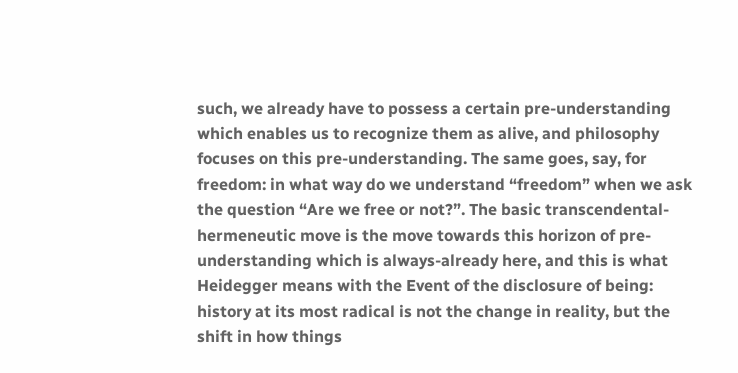such, we already have to possess a certain pre-understanding which enables us to recognize them as alive, and philosophy focuses on this pre-understanding. The same goes, say, for freedom: in what way do we understand “freedom” when we ask the question “Are we free or not?”. The basic transcendental-hermeneutic move is the move towards this horizon of pre-understanding which is always-already here, and this is what Heidegger means with the Event of the disclosure of being: history at its most radical is not the change in reality, but the shift in how things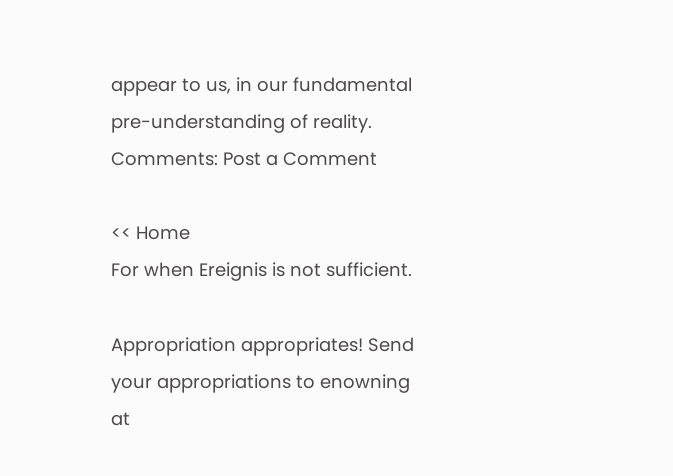appear to us, in our fundamental pre-understanding of reality.
Comments: Post a Comment

<< Home
For when Ereignis is not sufficient.

Appropriation appropriates! Send your appropriations to enowning at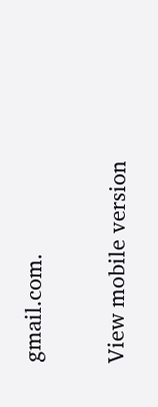gmail.com.

View mobile version